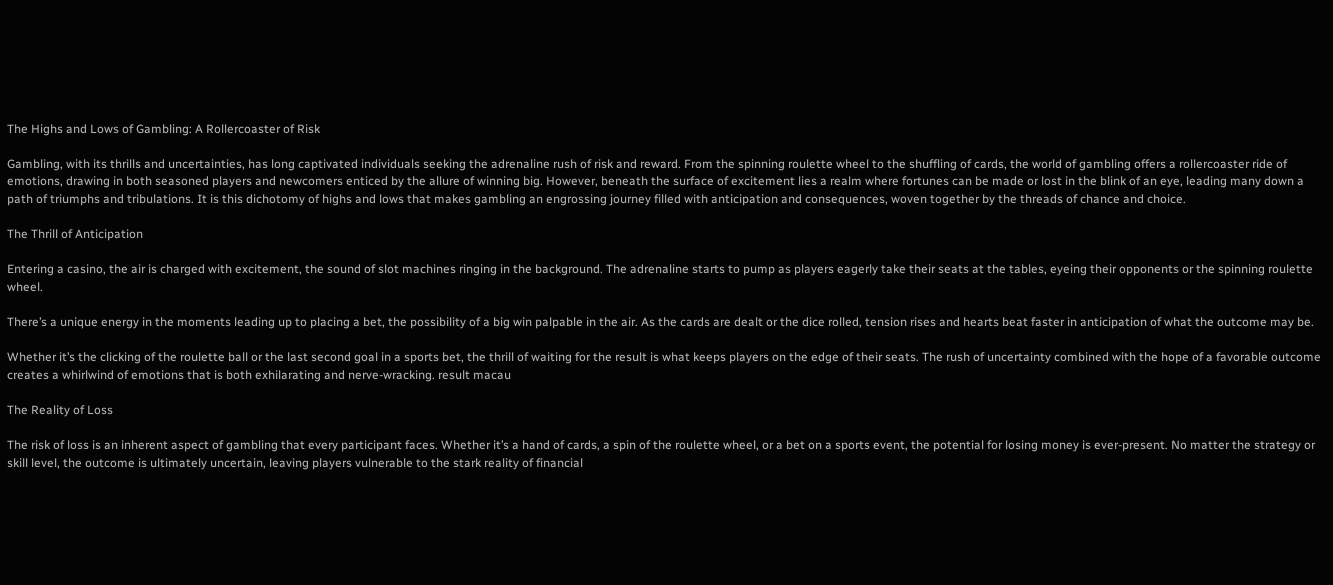The Highs and Lows of Gambling: A Rollercoaster of Risk

Gambling, with its thrills and uncertainties, has long captivated individuals seeking the adrenaline rush of risk and reward. From the spinning roulette wheel to the shuffling of cards, the world of gambling offers a rollercoaster ride of emotions, drawing in both seasoned players and newcomers enticed by the allure of winning big. However, beneath the surface of excitement lies a realm where fortunes can be made or lost in the blink of an eye, leading many down a path of triumphs and tribulations. It is this dichotomy of highs and lows that makes gambling an engrossing journey filled with anticipation and consequences, woven together by the threads of chance and choice.

The Thrill of Anticipation

Entering a casino, the air is charged with excitement, the sound of slot machines ringing in the background. The adrenaline starts to pump as players eagerly take their seats at the tables, eyeing their opponents or the spinning roulette wheel.

There’s a unique energy in the moments leading up to placing a bet, the possibility of a big win palpable in the air. As the cards are dealt or the dice rolled, tension rises and hearts beat faster in anticipation of what the outcome may be.

Whether it’s the clicking of the roulette ball or the last second goal in a sports bet, the thrill of waiting for the result is what keeps players on the edge of their seats. The rush of uncertainty combined with the hope of a favorable outcome creates a whirlwind of emotions that is both exhilarating and nerve-wracking. result macau

The Reality of Loss

The risk of loss is an inherent aspect of gambling that every participant faces. Whether it’s a hand of cards, a spin of the roulette wheel, or a bet on a sports event, the potential for losing money is ever-present. No matter the strategy or skill level, the outcome is ultimately uncertain, leaving players vulnerable to the stark reality of financial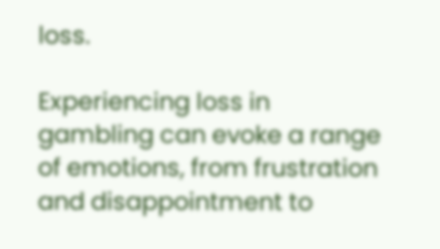loss.

Experiencing loss in gambling can evoke a range of emotions, from frustration and disappointment to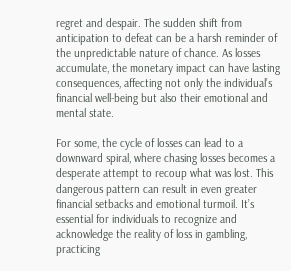regret and despair. The sudden shift from anticipation to defeat can be a harsh reminder of the unpredictable nature of chance. As losses accumulate, the monetary impact can have lasting consequences, affecting not only the individual’s financial well-being but also their emotional and mental state.

For some, the cycle of losses can lead to a downward spiral, where chasing losses becomes a desperate attempt to recoup what was lost. This dangerous pattern can result in even greater financial setbacks and emotional turmoil. It’s essential for individuals to recognize and acknowledge the reality of loss in gambling, practicing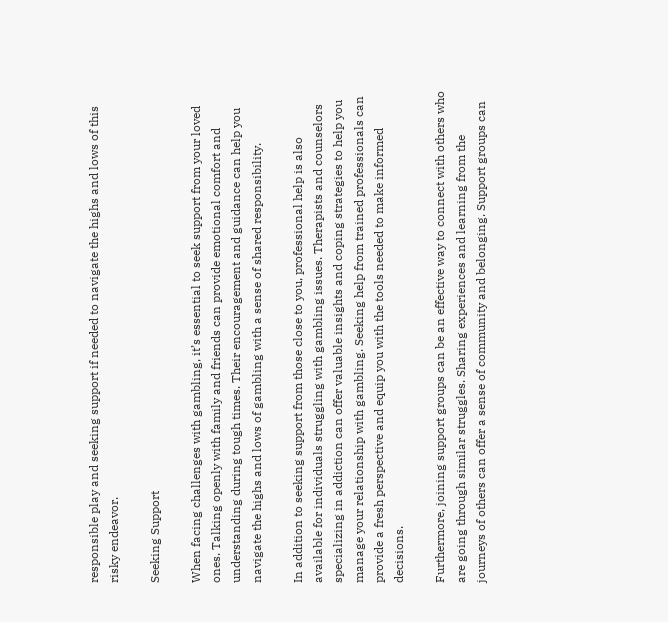responsible play and seeking support if needed to navigate the highs and lows of this risky endeavor.

Seeking Support

When facing challenges with gambling, it’s essential to seek support from your loved ones. Talking openly with family and friends can provide emotional comfort and understanding during tough times. Their encouragement and guidance can help you navigate the highs and lows of gambling with a sense of shared responsibility.

In addition to seeking support from those close to you, professional help is also available for individuals struggling with gambling issues. Therapists and counselors specializing in addiction can offer valuable insights and coping strategies to help you manage your relationship with gambling. Seeking help from trained professionals can provide a fresh perspective and equip you with the tools needed to make informed decisions.

Furthermore, joining support groups can be an effective way to connect with others who are going through similar struggles. Sharing experiences and learning from the journeys of others can offer a sense of community and belonging. Support groups can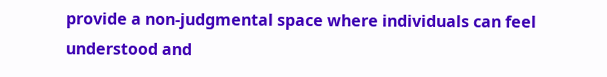provide a non-judgmental space where individuals can feel understood and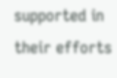supported in their efforts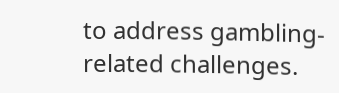to address gambling-related challenges.